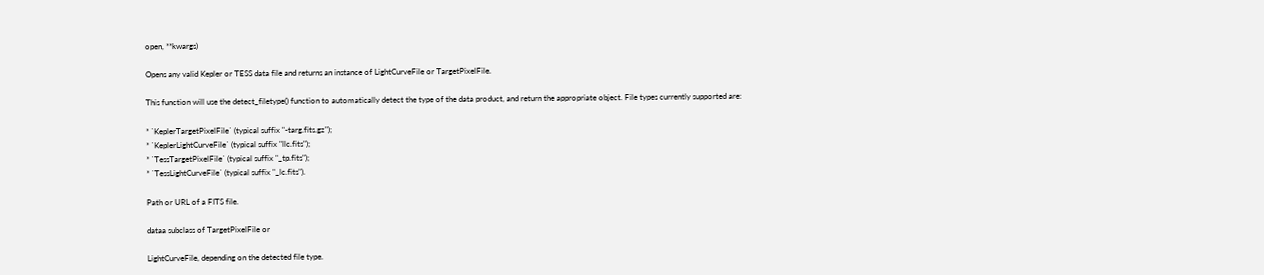open, **kwargs)

Opens any valid Kepler or TESS data file and returns an instance of LightCurveFile or TargetPixelFile.

This function will use the detect_filetype() function to automatically detect the type of the data product, and return the appropriate object. File types currently supported are:

* `KeplerTargetPixelFile` (typical suffix "-targ.fits.gz");
* `KeplerLightCurveFile` (typical suffix "llc.fits");
* `TessTargetPixelFile` (typical suffix "_tp.fits");
* `TessLightCurveFile` (typical suffix "_lc.fits").

Path or URL of a FITS file.

dataa subclass of TargetPixelFile or

LightCurveFile, depending on the detected file type.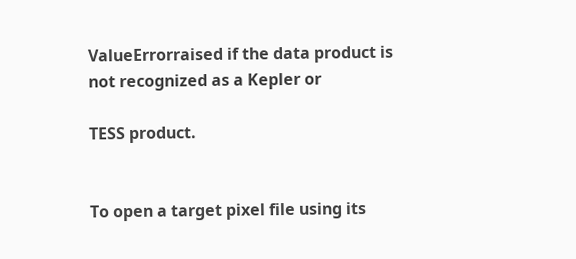ValueErrorraised if the data product is not recognized as a Kepler or

TESS product.


To open a target pixel file using its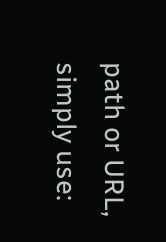path or URL, simply use: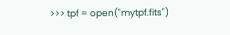>>> tpf = open("mytpf.fits")